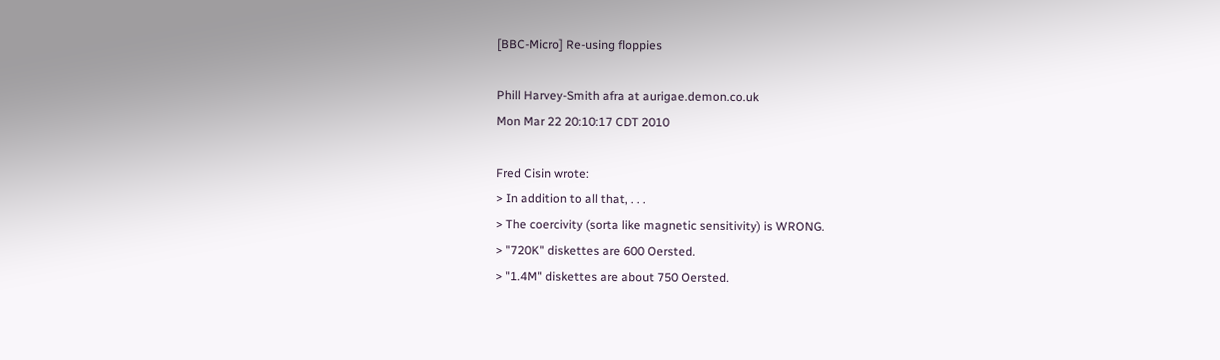[BBC-Micro] Re-using floppies

Phill Harvey-Smith afra at aurigae.demon.co.uk
Mon Mar 22 20:10:17 CDT 2010

Fred Cisin wrote:
> In addition to all that, . . .
> The coercivity (sorta like magnetic sensitivity) is WRONG.
> "720K" diskettes are 600 Oersted.
> "1.4M" diskettes are about 750 Oersted.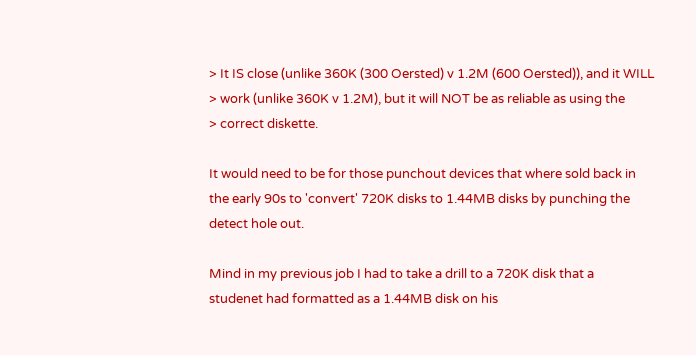> It IS close (unlike 360K (300 Oersted) v 1.2M (600 Oersted)), and it WILL
> work (unlike 360K v 1.2M), but it will NOT be as reliable as using the
> correct diskette.

It would need to be for those punchout devices that where sold back in
the early 90s to 'convert' 720K disks to 1.44MB disks by punching the
detect hole out.

Mind in my previous job I had to take a drill to a 720K disk that a
studenet had formatted as a 1.44MB disk on his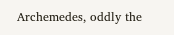Archemedes, oddly the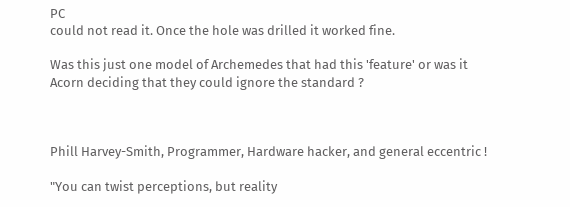PC
could not read it. Once the hole was drilled it worked fine.

Was this just one model of Archemedes that had this 'feature' or was it
Acorn deciding that they could ignore the standard ?



Phill Harvey-Smith, Programmer, Hardware hacker, and general eccentric !

"You can twist perceptions, but reality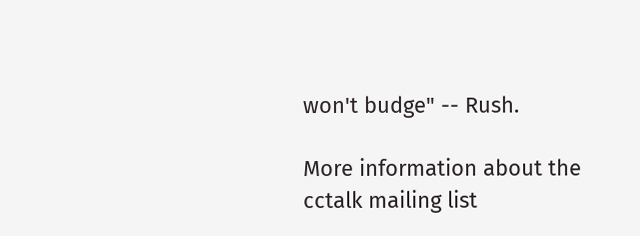won't budge" -- Rush.

More information about the cctalk mailing list